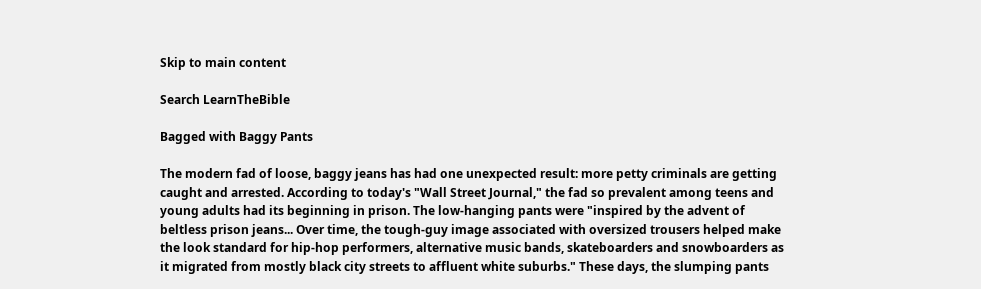Skip to main content

Search LearnTheBible

Bagged with Baggy Pants

The modern fad of loose, baggy jeans has had one unexpected result: more petty criminals are getting caught and arrested. According to today's "Wall Street Journal," the fad so prevalent among teens and young adults had its beginning in prison. The low-hanging pants were "inspired by the advent of beltless prison jeans... Over time, the tough-guy image associated with oversized trousers helped make the look standard for hip-hop performers, alternative music bands, skateboarders and snowboarders as it migrated from mostly black city streets to affluent white suburbs." These days, the slumping pants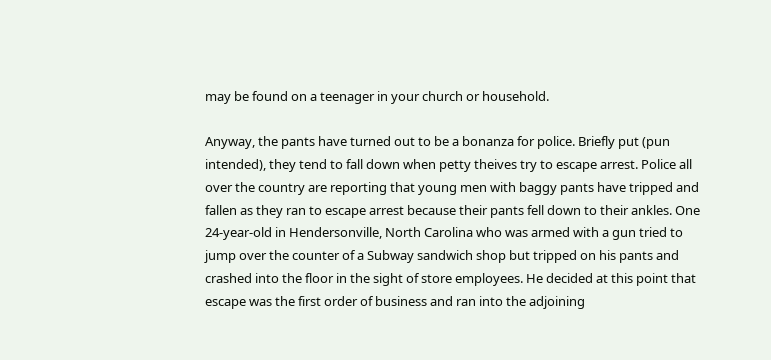may be found on a teenager in your church or household.

Anyway, the pants have turned out to be a bonanza for police. Briefly put (pun intended), they tend to fall down when petty theives try to escape arrest. Police all over the country are reporting that young men with baggy pants have tripped and fallen as they ran to escape arrest because their pants fell down to their ankles. One 24-year-old in Hendersonville, North Carolina who was armed with a gun tried to jump over the counter of a Subway sandwich shop but tripped on his pants and crashed into the floor in the sight of store employees. He decided at this point that escape was the first order of business and ran into the adjoining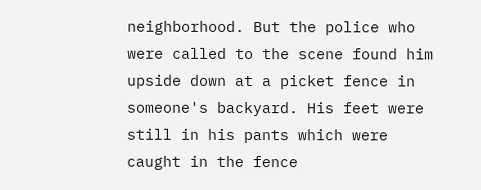neighborhood. But the police who were called to the scene found him upside down at a picket fence in someone's backyard. His feet were still in his pants which were caught in the fence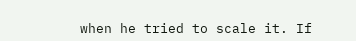when he tried to scale it. If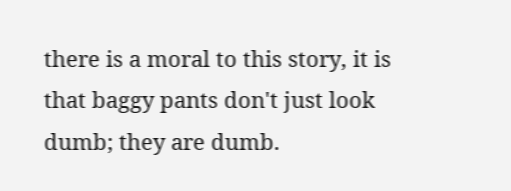there is a moral to this story, it is that baggy pants don't just look dumb; they are dumb.